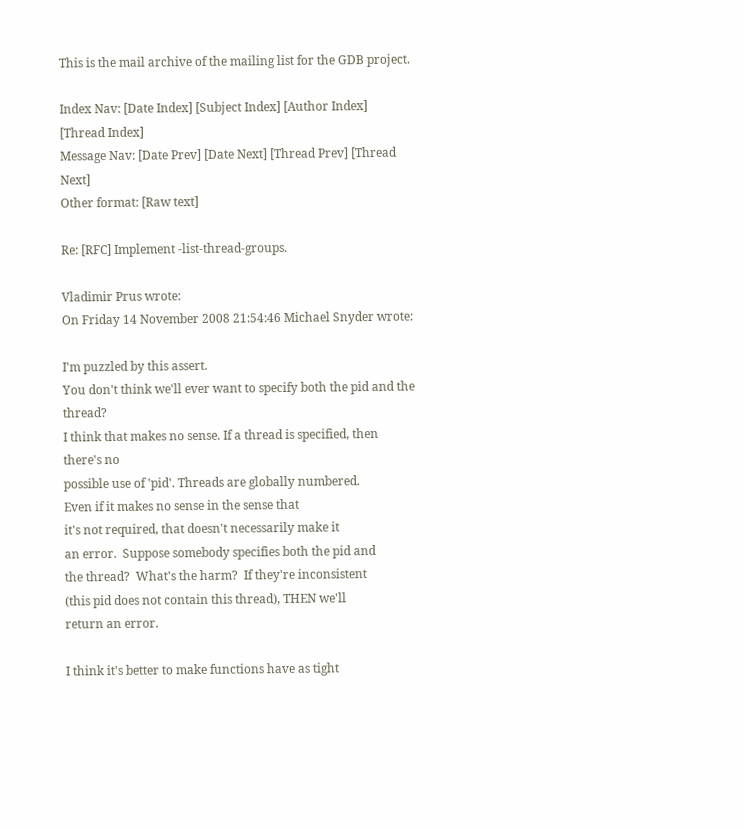This is the mail archive of the mailing list for the GDB project.

Index Nav: [Date Index] [Subject Index] [Author Index] [Thread Index]
Message Nav: [Date Prev] [Date Next] [Thread Prev] [Thread Next]
Other format: [Raw text]

Re: [RFC] Implement -list-thread-groups.

Vladimir Prus wrote:
On Friday 14 November 2008 21:54:46 Michael Snyder wrote:

I'm puzzled by this assert.
You don't think we'll ever want to specify both the pid and the thread?
I think that makes no sense. If a thread is specified, then there's no
possible use of 'pid'. Threads are globally numbered.
Even if it makes no sense in the sense that
it's not required, that doesn't necessarily make it
an error.  Suppose somebody specifies both the pid and
the thread?  What's the harm?  If they're inconsistent
(this pid does not contain this thread), THEN we'll
return an error.

I think it's better to make functions have as tight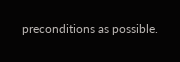preconditions as possible.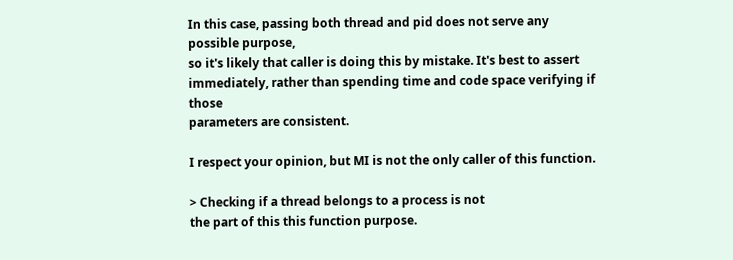In this case, passing both thread and pid does not serve any possible purpose,
so it's likely that caller is doing this by mistake. It's best to assert immediately, rather than spending time and code space verifying if those
parameters are consistent.

I respect your opinion, but MI is not the only caller of this function.

> Checking if a thread belongs to a process is not
the part of this this function purpose.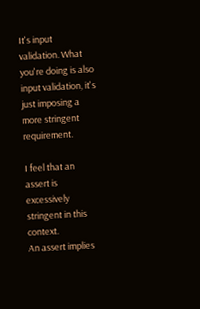It's input validation. What you're doing is also input validation, it's just imposing a more stringent requirement.

I feel that an assert is excessively stringent in this context.
An assert implies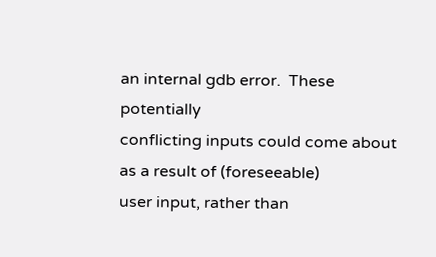an internal gdb error.  These potentially
conflicting inputs could come about as a result of (foreseeable)
user input, rather than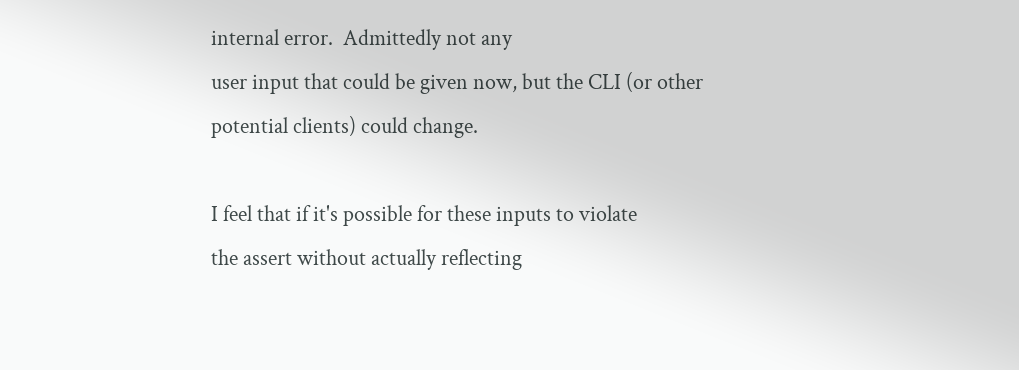internal error.  Admittedly not any
user input that could be given now, but the CLI (or other
potential clients) could change.

I feel that if it's possible for these inputs to violate
the assert without actually reflecting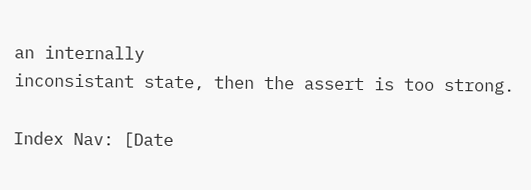an internally
inconsistant state, then the assert is too strong.

Index Nav: [Date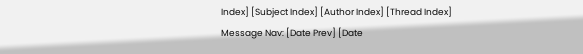Index] [Subject Index] [Author Index] [Thread Index]
Message Nav: [Date Prev] [Date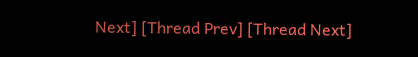Next] [Thread Prev] [Thread Next]